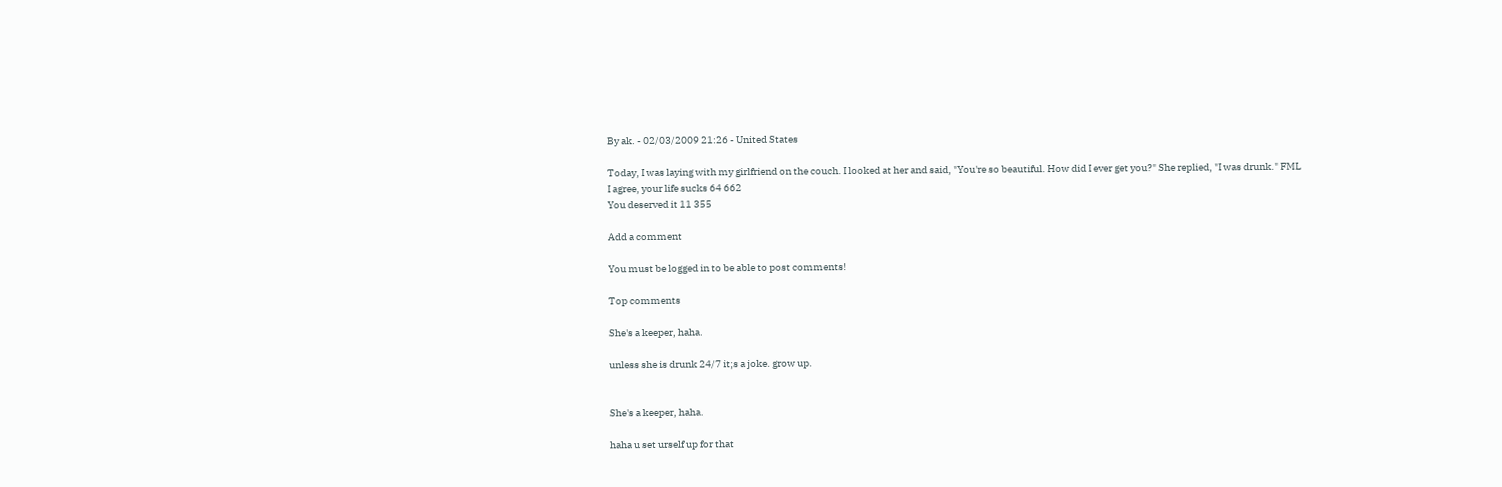By ak. - 02/03/2009 21:26 - United States

Today, I was laying with my girlfriend on the couch. I looked at her and said, "You're so beautiful. How did I ever get you?" She replied, "I was drunk." FML
I agree, your life sucks 64 662
You deserved it 11 355

Add a comment

You must be logged in to be able to post comments!

Top comments

She's a keeper, haha.

unless she is drunk 24/7 it;s a joke. grow up.


She's a keeper, haha.

haha u set urself up for that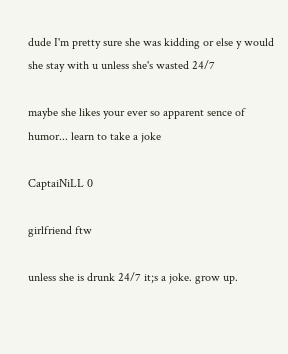dude I'm pretty sure she was kidding or else y would she stay with u unless she's wasted 24/7

maybe she likes your ever so apparent sence of humor... learn to take a joke

CaptaiNiLL 0

girlfriend ftw

unless she is drunk 24/7 it;s a joke. grow up.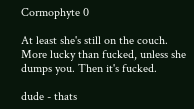Cormophyte 0

At least she's still on the couch. More lucky than fucked, unless she dumps you. Then it's fucked.

dude - thats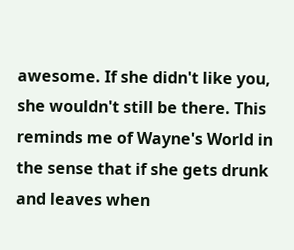awesome. If she didn't like you, she wouldn't still be there. This reminds me of Wayne's World in the sense that if she gets drunk and leaves when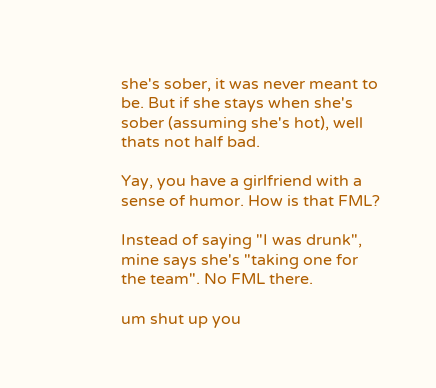she's sober, it was never meant to be. But if she stays when she's sober (assuming she's hot), well thats not half bad.

Yay, you have a girlfriend with a sense of humor. How is that FML?

Instead of saying "I was drunk", mine says she's "taking one for the team". No FML there.

um shut up you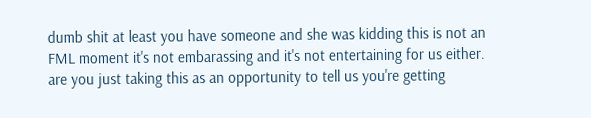dumb shit at least you have someone and she was kidding this is not an FML moment it's not embarassing and it's not entertaining for us either. are you just taking this as an opportunity to tell us you're getting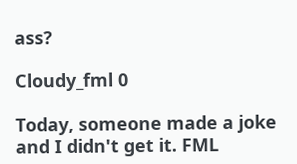ass?

Cloudy_fml 0

Today, someone made a joke and I didn't get it. FML